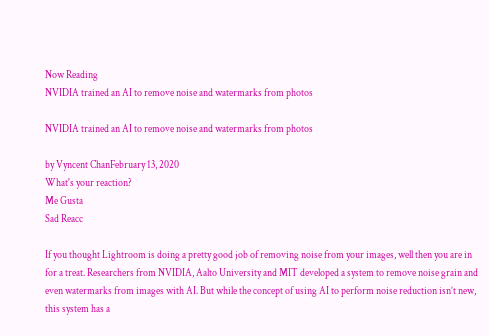Now Reading
NVIDIA trained an AI to remove noise and watermarks from photos

NVIDIA trained an AI to remove noise and watermarks from photos

by Vyncent ChanFebruary 13, 2020
What's your reaction?
Me Gusta
Sad Reacc

If you thought Lightroom is doing a pretty good job of removing noise from your images, well then you are in for a treat. Researchers from NVIDIA, Aalto University and MIT developed a system to remove noise grain and even watermarks from images with AI. But while the concept of using AI to perform noise reduction isn’t new, this system has a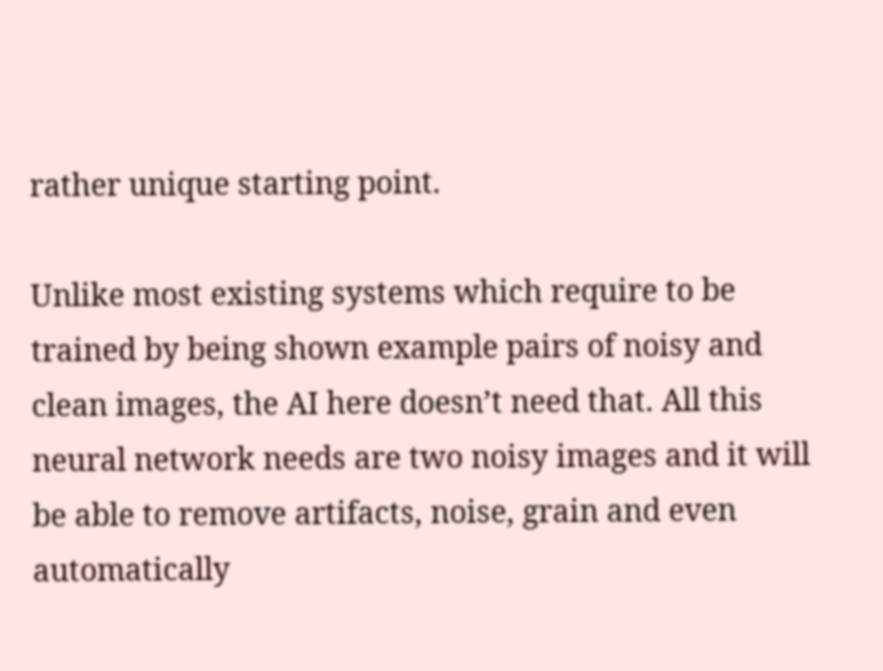rather unique starting point.

Unlike most existing systems which require to be trained by being shown example pairs of noisy and clean images, the AI here doesn’t need that. All this neural network needs are two noisy images and it will be able to remove artifacts, noise, grain and even automatically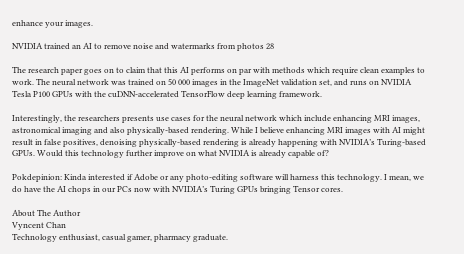enhance your images.

NVIDIA trained an AI to remove noise and watermarks from photos 28

The research paper goes on to claim that this AI performs on par with methods which require clean examples to work. The neural network was trained on 50 000 images in the ImageNet validation set, and runs on NVIDIA Tesla P100 GPUs with the cuDNN-accelerated TensorFlow deep learning framework.

Interestingly, the researchers presents use cases for the neural network which include enhancing MRI images, astronomical imaging and also physically-based rendering. While I believe enhancing MRI images with AI might result in false positives, denoising physically-based rendering is already happening with NVIDIA’s Turing-based GPUs. Would this technology further improve on what NVIDIA is already capable of?

Pokdepinion: Kinda interested if Adobe or any photo-editing software will harness this technology. I mean, we do have the AI chops in our PCs now with NVIDIA’s Turing GPUs bringing Tensor cores.

About The Author
Vyncent Chan
Technology enthusiast, casual gamer, pharmacy graduate.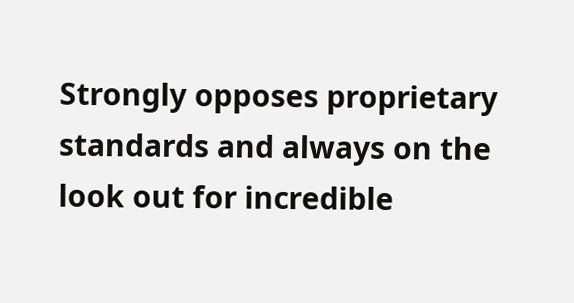Strongly opposes proprietary standards and always on the look out for incredible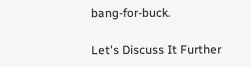bang-for-buck.

Let's Discuss It Further